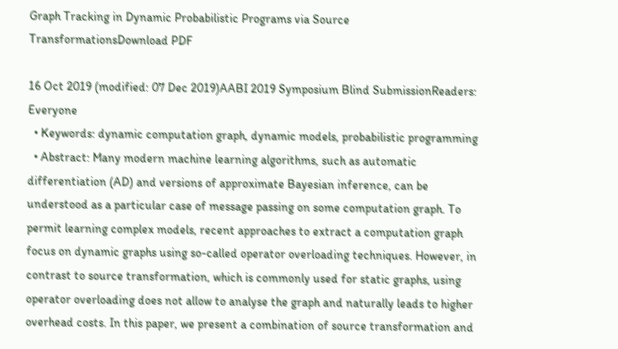Graph Tracking in Dynamic Probabilistic Programs via Source TransformationsDownload PDF

16 Oct 2019 (modified: 07 Dec 2019)AABI 2019 Symposium Blind SubmissionReaders: Everyone
  • Keywords: dynamic computation graph, dynamic models, probabilistic programming
  • Abstract: Many modern machine learning algorithms, such as automatic differentiation (AD) and versions of approximate Bayesian inference, can be understood as a particular case of message passing on some computation graph. To permit learning complex models, recent approaches to extract a computation graph focus on dynamic graphs using so-called operator overloading techniques. However, in contrast to source transformation, which is commonly used for static graphs, using operator overloading does not allow to analyse the graph and naturally leads to higher overhead costs. In this paper, we present a combination of source transformation and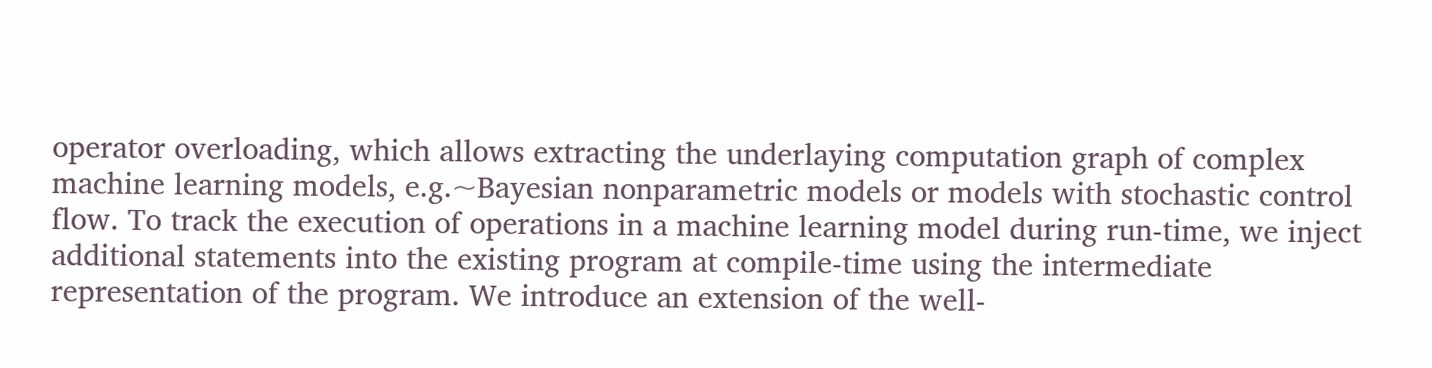operator overloading, which allows extracting the underlaying computation graph of complex machine learning models, e.g.~Bayesian nonparametric models or models with stochastic control flow. To track the execution of operations in a machine learning model during run-time, we inject additional statements into the existing program at compile-time using the intermediate representation of the program. We introduce an extension of the well-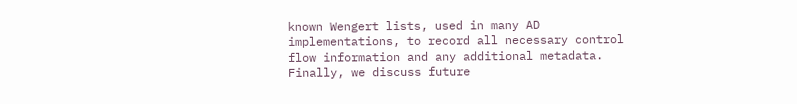known Wengert lists, used in many AD implementations, to record all necessary control flow information and any additional metadata. Finally, we discuss future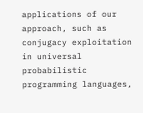applications of our approach, such as conjugacy exploitation in universal probabilistic programming languages,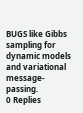BUGS like Gibbs sampling for dynamic models and variational message-passing.
0 Replies